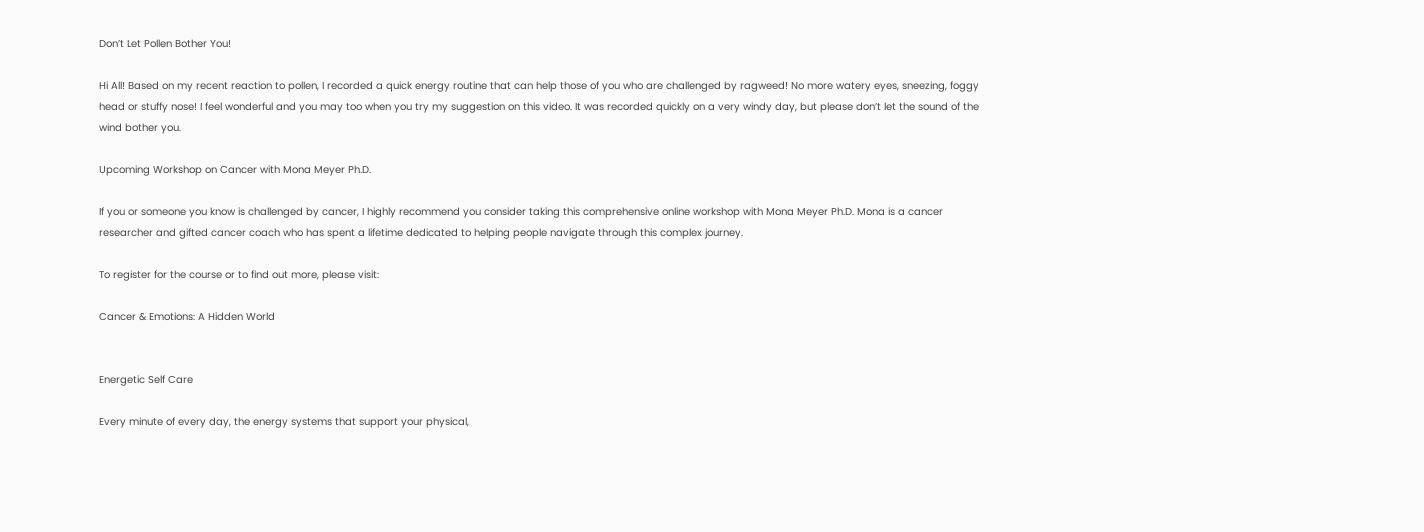Don’t Let Pollen Bother You!

Hi All! Based on my recent reaction to pollen, I recorded a quick energy routine that can help those of you who are challenged by ragweed! No more watery eyes, sneezing, foggy head or stuffy nose! I feel wonderful and you may too when you try my suggestion on this video. It was recorded quickly on a very windy day, but please don’t let the sound of the wind bother you.

Upcoming Workshop on Cancer with Mona Meyer Ph.D.

If you or someone you know is challenged by cancer, I highly recommend you consider taking this comprehensive online workshop with Mona Meyer Ph.D. Mona is a cancer researcher and gifted cancer coach who has spent a lifetime dedicated to helping people navigate through this complex journey.

To register for the course or to find out more, please visit:

Cancer & Emotions: A Hidden World


Energetic Self Care

Every minute of every day, the energy systems that support your physical,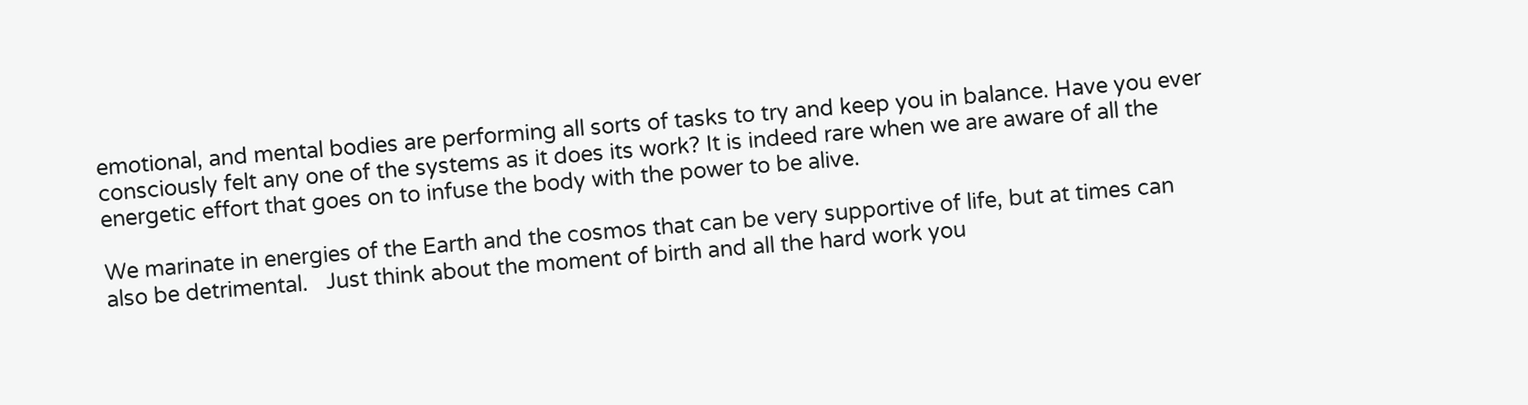emotional, and mental bodies are performing all sorts of tasks to try and keep you in balance. Have you ever consciously felt any one of the systems as it does its work? It is indeed rare when we are aware of all the energetic effort that goes on to infuse the body with the power to be alive.

We marinate in energies of the Earth and the cosmos that can be very supportive of life, but at times can also be detrimental.   Just think about the moment of birth and all the hard work you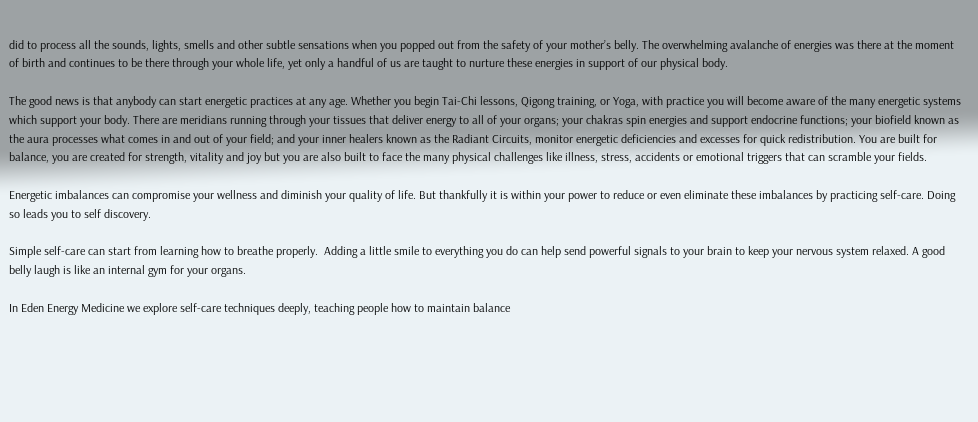did to process all the sounds, lights, smells and other subtle sensations when you popped out from the safety of your mother’s belly. The overwhelming avalanche of energies was there at the moment of birth and continues to be there through your whole life, yet only a handful of us are taught to nurture these energies in support of our physical body.

The good news is that anybody can start energetic practices at any age. Whether you begin Tai-Chi lessons, Qigong training, or Yoga, with practice you will become aware of the many energetic systems which support your body. There are meridians running through your tissues that deliver energy to all of your organs; your chakras spin energies and support endocrine functions; your biofield known as the aura processes what comes in and out of your field; and your inner healers known as the Radiant Circuits, monitor energetic deficiencies and excesses for quick redistribution. You are built for balance, you are created for strength, vitality and joy but you are also built to face the many physical challenges like illness, stress, accidents or emotional triggers that can scramble your fields.

Energetic imbalances can compromise your wellness and diminish your quality of life. But thankfully it is within your power to reduce or even eliminate these imbalances by practicing self-care. Doing so leads you to self discovery.

Simple self-care can start from learning how to breathe properly.  Adding a little smile to everything you do can help send powerful signals to your brain to keep your nervous system relaxed. A good belly laugh is like an internal gym for your organs.

In Eden Energy Medicine we explore self-care techniques deeply, teaching people how to maintain balance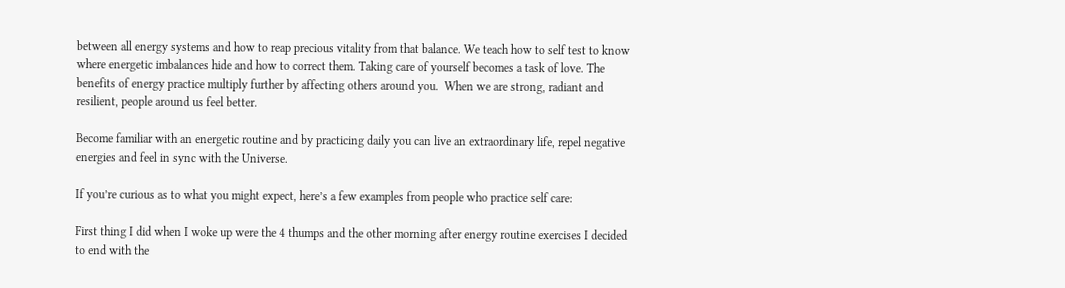between all energy systems and how to reap precious vitality from that balance. We teach how to self test to know where energetic imbalances hide and how to correct them. Taking care of yourself becomes a task of love. The benefits of energy practice multiply further by affecting others around you.  When we are strong, radiant and resilient, people around us feel better.

Become familiar with an energetic routine and by practicing daily you can live an extraordinary life, repel negative energies and feel in sync with the Universe.

If you’re curious as to what you might expect, here’s a few examples from people who practice self care:

First thing I did when I woke up were the 4 thumps and the other morning after energy routine exercises I decided to end with the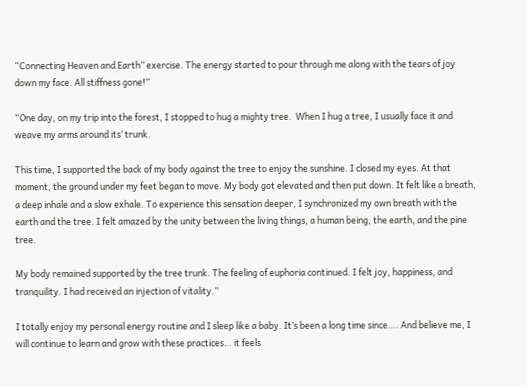“Connecting Heaven and Earth” exercise. The energy started to pour through me along with the tears of joy down my face. All stiffness gone!”

“One day, on my trip into the forest, I stopped to hug a mighty tree.  When I hug a tree, I usually face it and weave my arms around its’ trunk.

This time, I supported the back of my body against the tree to enjoy the sunshine. I closed my eyes. At that moment, the ground under my feet began to move. My body got elevated and then put down. It felt like a breath, a deep inhale and a slow exhale. To experience this sensation deeper, I synchronized my own breath with the earth and the tree. I felt amazed by the unity between the living things, a human being, the earth, and the pine tree.

My body remained supported by the tree trunk. The feeling of euphoria continued. I felt joy, happiness, and tranquility. I had received an injection of vitality.”

I totally enjoy my personal energy routine and I sleep like a baby. It’s been a long time since…. And believe me, I will continue to learn and grow with these practices… it feels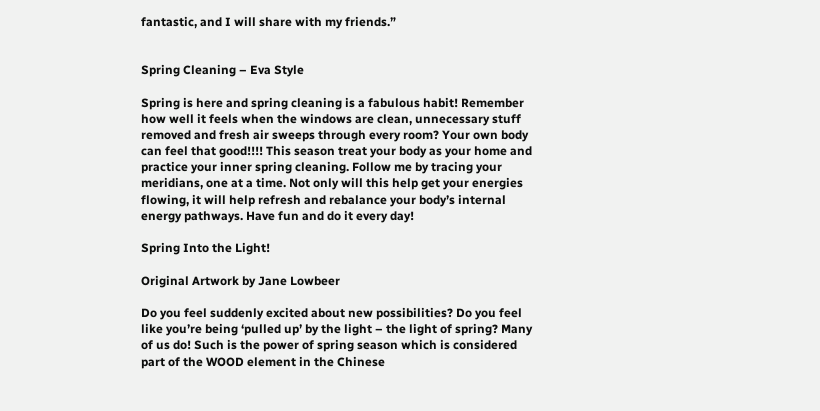fantastic, and I will share with my friends.”


Spring Cleaning – Eva Style

Spring is here and spring cleaning is a fabulous habit! Remember how well it feels when the windows are clean, unnecessary stuff removed and fresh air sweeps through every room? Your own body can feel that good!!!! This season treat your body as your home and practice your inner spring cleaning. Follow me by tracing your meridians, one at a time. Not only will this help get your energies flowing, it will help refresh and rebalance your body’s internal energy pathways. Have fun and do it every day!

Spring Into the Light!

Original Artwork by Jane Lowbeer

Do you feel suddenly excited about new possibilities? Do you feel like you’re being ‘pulled up’ by the light – the light of spring? Many of us do! Such is the power of spring season which is considered part of the WOOD element in the Chinese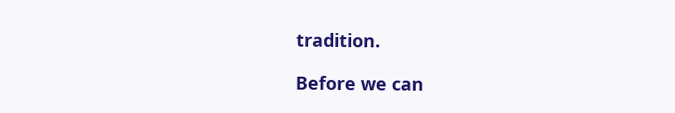tradition.

Before we can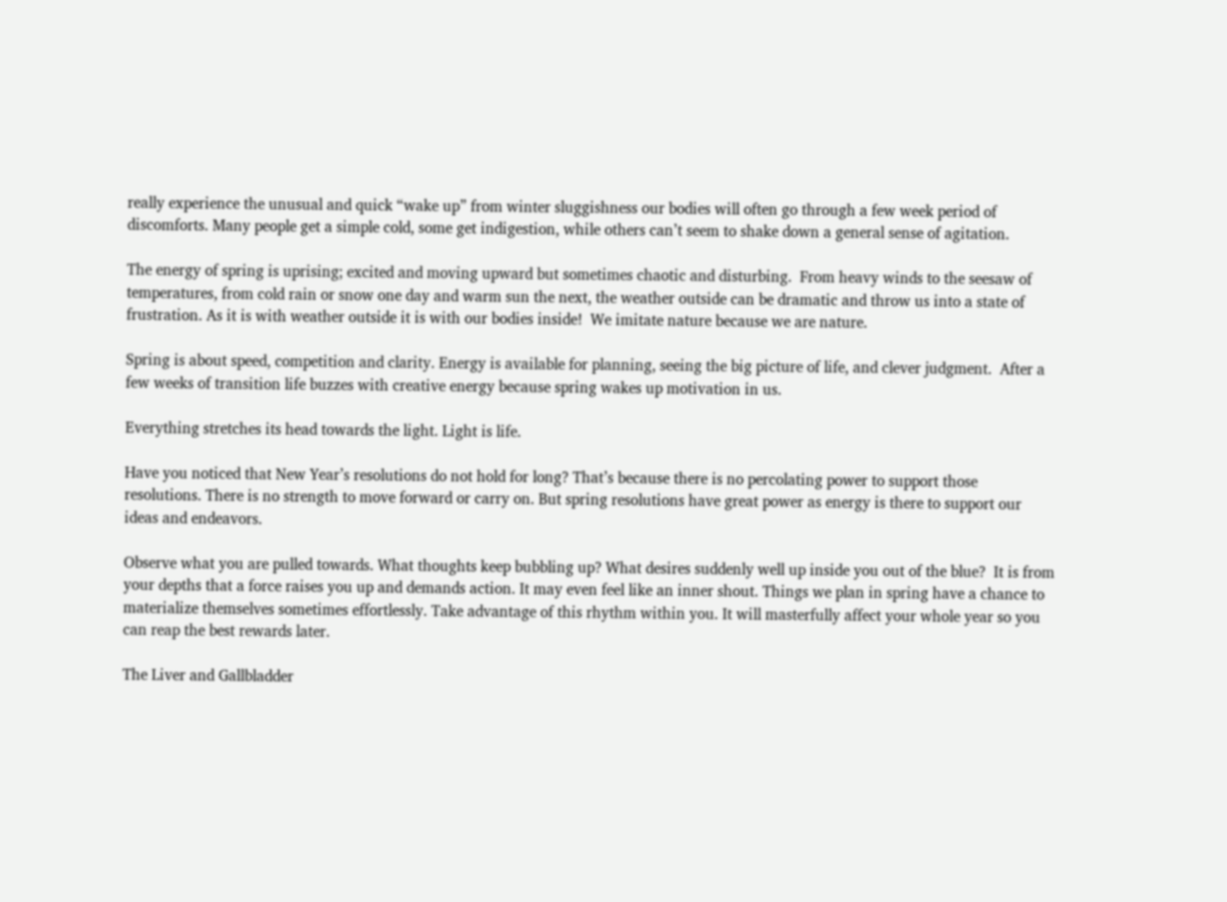really experience the unusual and quick “wake up” from winter sluggishness our bodies will often go through a few week period of discomforts. Many people get a simple cold, some get indigestion, while others can’t seem to shake down a general sense of agitation.

The energy of spring is uprising; excited and moving upward but sometimes chaotic and disturbing.  From heavy winds to the seesaw of temperatures, from cold rain or snow one day and warm sun the next, the weather outside can be dramatic and throw us into a state of frustration. As it is with weather outside it is with our bodies inside!  We imitate nature because we are nature.

Spring is about speed, competition and clarity. Energy is available for planning, seeing the big picture of life, and clever judgment.  After a few weeks of transition life buzzes with creative energy because spring wakes up motivation in us.

Everything stretches its head towards the light. Light is life.

Have you noticed that New Year’s resolutions do not hold for long? That’s because there is no percolating power to support those resolutions. There is no strength to move forward or carry on. But spring resolutions have great power as energy is there to support our ideas and endeavors.

Observe what you are pulled towards. What thoughts keep bubbling up? What desires suddenly well up inside you out of the blue?  It is from your depths that a force raises you up and demands action. It may even feel like an inner shout. Things we plan in spring have a chance to materialize themselves sometimes effortlessly. Take advantage of this rhythm within you. It will masterfully affect your whole year so you can reap the best rewards later.

The Liver and Gallbladder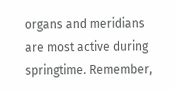organs and meridians are most active during springtime. Remember,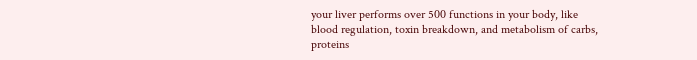your liver performs over 500 functions in your body, like blood regulation, toxin breakdown, and metabolism of carbs, proteins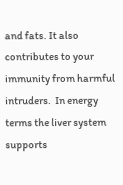and fats. It also contributes to your immunity from harmful intruders.  In energy terms the liver system supports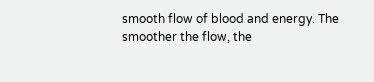smooth flow of blood and energy. The smoother the flow, the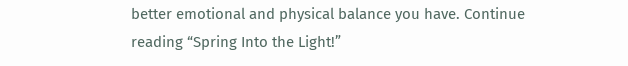better emotional and physical balance you have. Continue reading “Spring Into the Light!”